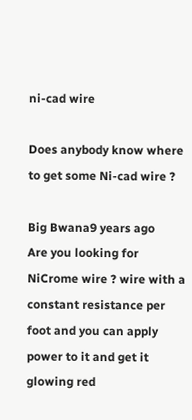ni-cad wire

Does anybody know where to get some Ni-cad wire ?

Big Bwana9 years ago
Are you looking for NiCrome wire ? wire with a constant resistance per foot and you can apply power to it and get it glowing red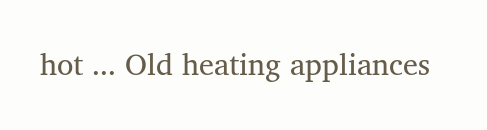hot ... Old heating appliances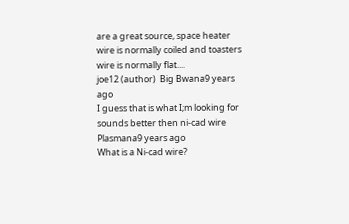are a great source, space heater wire is normally coiled and toasters wire is normally flat....
joe12 (author)  Big Bwana9 years ago
I guess that is what I;m looking for sounds better then ni-cad wire
Plasmana9 years ago
What is a Ni-cad wire?